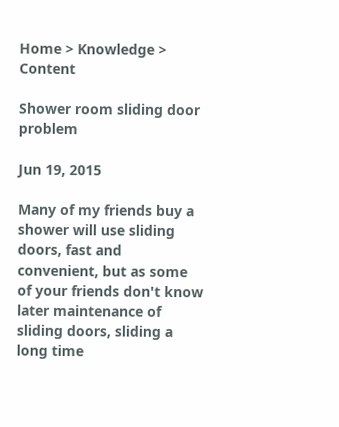Home > Knowledge > Content

Shower room sliding door problem

Jun 19, 2015

Many of my friends buy a shower will use sliding doors, fast and convenient, but as some of your friends don't know later maintenance of sliding doors, sliding a long time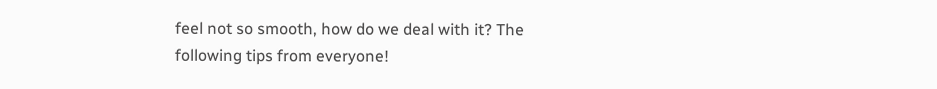feel not so smooth, how do we deal with it? The following tips from everyone!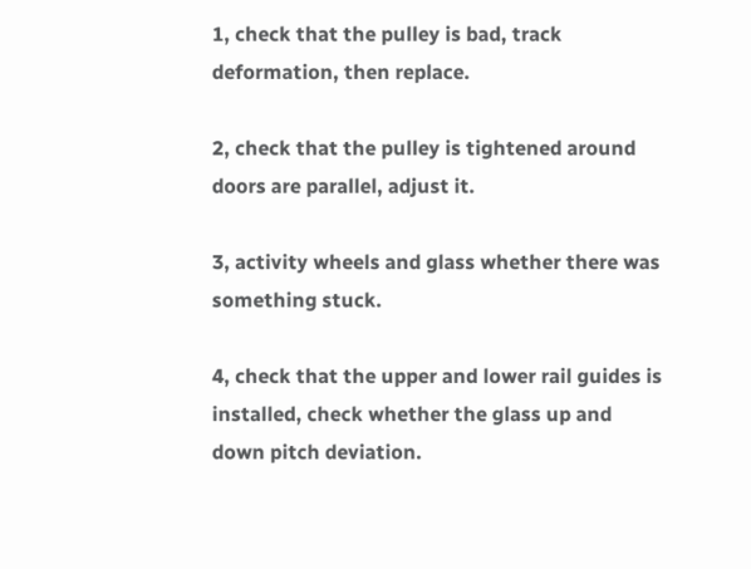1, check that the pulley is bad, track deformation, then replace.

2, check that the pulley is tightened around doors are parallel, adjust it.

3, activity wheels and glass whether there was something stuck.

4, check that the upper and lower rail guides is installed, check whether the glass up and down pitch deviation.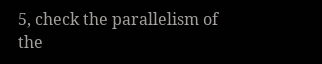5, check the parallelism of the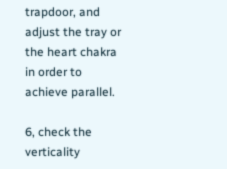trapdoor, and adjust the tray or the heart chakra in order to achieve parallel.

6, check the verticality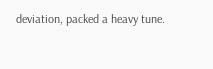deviation, packed a heavy tune.